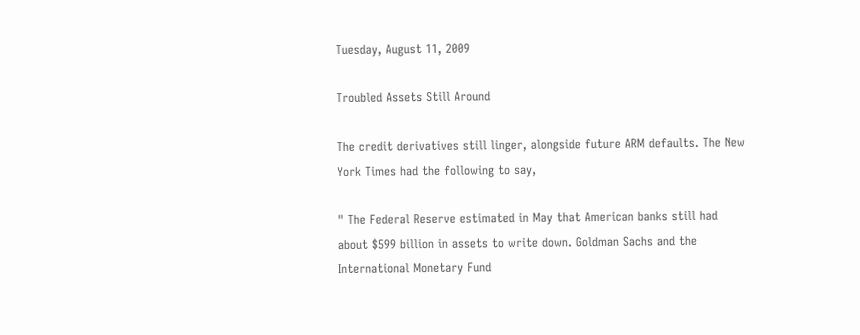Tuesday, August 11, 2009

Troubled Assets Still Around

The credit derivatives still linger, alongside future ARM defaults. The New York Times had the following to say,

" The Federal Reserve estimated in May that American banks still had about $599 billion in assets to write down. Goldman Sachs and the International Monetary Fund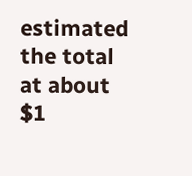estimated the total at about $1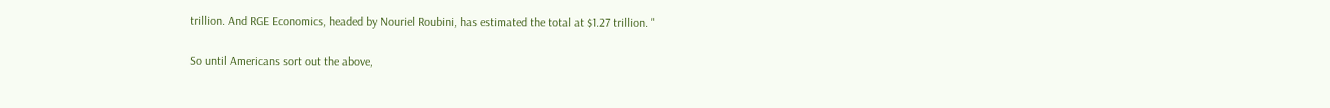trillion. And RGE Economics, headed by Nouriel Roubini, has estimated the total at $1.27 trillion. "

So until Americans sort out the above,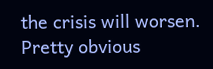the crisis will worsen. Pretty obvious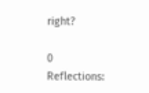right?

0 Reflections: